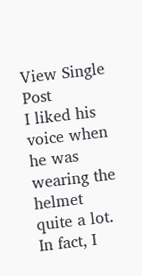View Single Post
I liked his voice when he was wearing the helmet quite a lot. In fact, I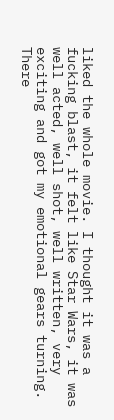liked the whole movie. I thought it was a fucking blast, it felt like Star Wars, it was well acted, well shot, well written, very exciting and got my emotional gears turning. There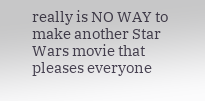really is NO WAY to make another Star Wars movie that pleases everyone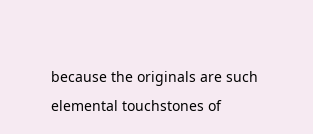because the originals are such elemental touchstones of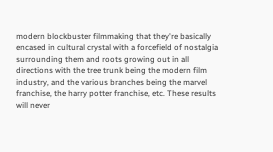modern blockbuster filmmaking that they're basically encased in cultural crystal with a forcefield of nostalgia surrounding them and roots growing out in all directions with the tree trunk being the modern film industry, and the various branches being the marvel franchise, the harry potter franchise, etc. These results will never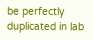be perfectly duplicated in lab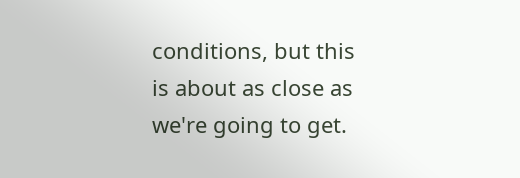conditions, but this is about as close as we're going to get.